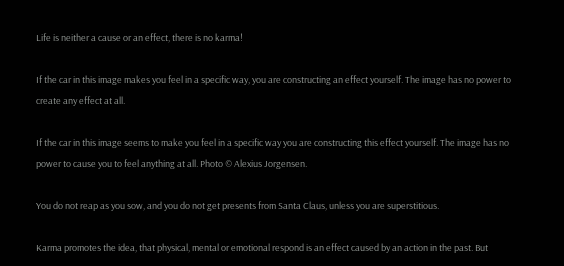Life is neither a cause or an effect, there is no karma!

If the car in this image makes you feel in a specific way, you are constructing an effect yourself. The image has no power to create any effect at all.

If the car in this image seems to make you feel in a specific way you are constructing this effect yourself. The image has no power to cause you to feel anything at all. Photo © Alexius Jorgensen.

You do not reap as you sow, and you do not get presents from Santa Claus, unless you are superstitious.

Karma promotes the idea, that physical, mental or emotional respond is an effect caused by an action in the past. But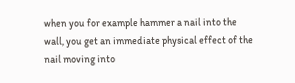when you for example hammer a nail into the wall, you get an immediate physical effect of the nail moving into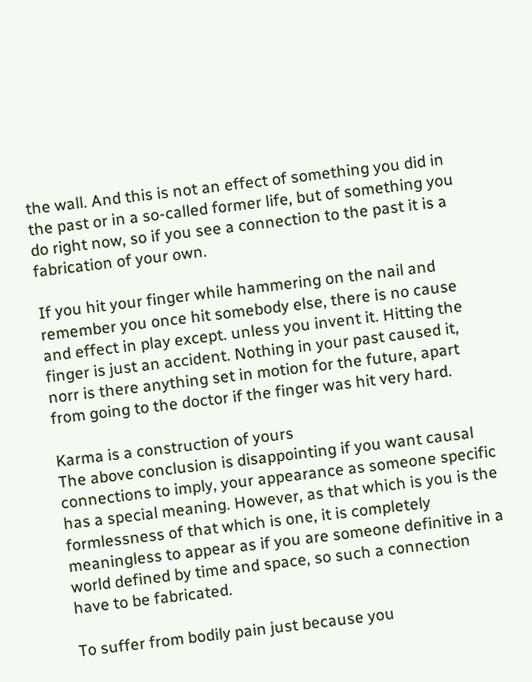the wall. And this is not an effect of something you did in the past or in a so-called former life, but of something you do right now, so if you see a connection to the past it is a fabrication of your own.

If you hit your finger while hammering on the nail and remember you once hit somebody else, there is no cause and effect in play except. unless you invent it. Hitting the finger is just an accident. Nothing in your past caused it, norr is there anything set in motion for the future, apart from going to the doctor if the finger was hit very hard.

Karma is a construction of yours
The above conclusion is disappointing if you want causal connections to imply, your appearance as someone specific has a special meaning. However, as that which is you is the formlessness of that which is one, it is completely meaningless to appear as if you are someone definitive in a world defined by time and space, so such a connection have to be fabricated.

To suffer from bodily pain just because you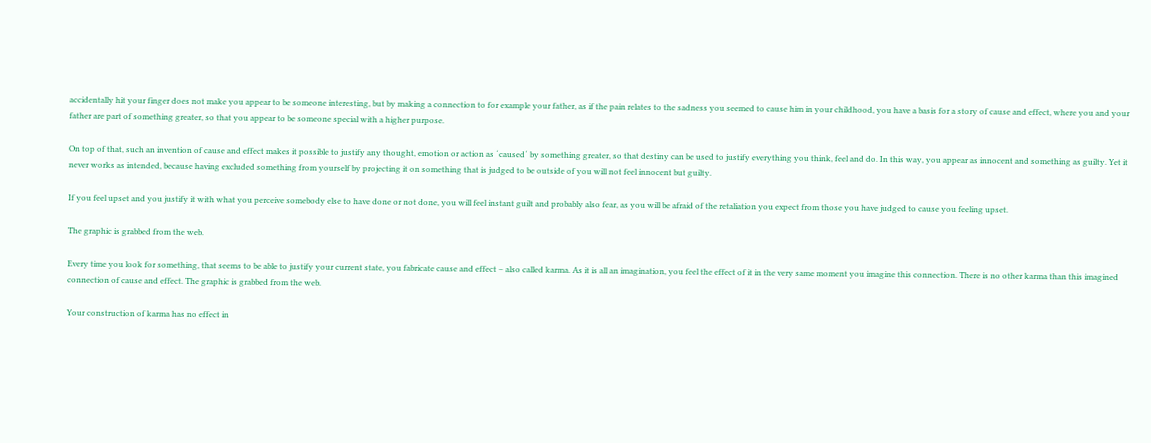accidentally hit your finger does not make you appear to be someone interesting, but by making a connection to for example your father, as if the pain relates to the sadness you seemed to cause him in your childhood, you have a basis for a story of cause and effect, where you and your father are part of something greater, so that you appear to be someone special with a higher purpose.

On top of that, such an invention of cause and effect makes it possible to justify any thought, emotion or action as ´caused´ by something greater, so that destiny can be used to justify everything you think, feel and do. In this way, you appear as innocent and something as guilty. Yet it never works as intended, because having excluded something from yourself by projecting it on something that is judged to be outside of you will not feel innocent but guilty.

If you feel upset and you justify it with what you perceive somebody else to have done or not done, you will feel instant guilt and probably also fear, as you will be afraid of the retaliation you expect from those you have judged to cause you feeling upset.

The graphic is grabbed from the web.

Every time you look for something, that seems to be able to justify your current state, you fabricate cause and effect – also called karma. As it is all an imagination, you feel the effect of it in the very same moment you imagine this connection. There is no other karma than this imagined connection of cause and effect. The graphic is grabbed from the web.

Your construction of karma has no effect in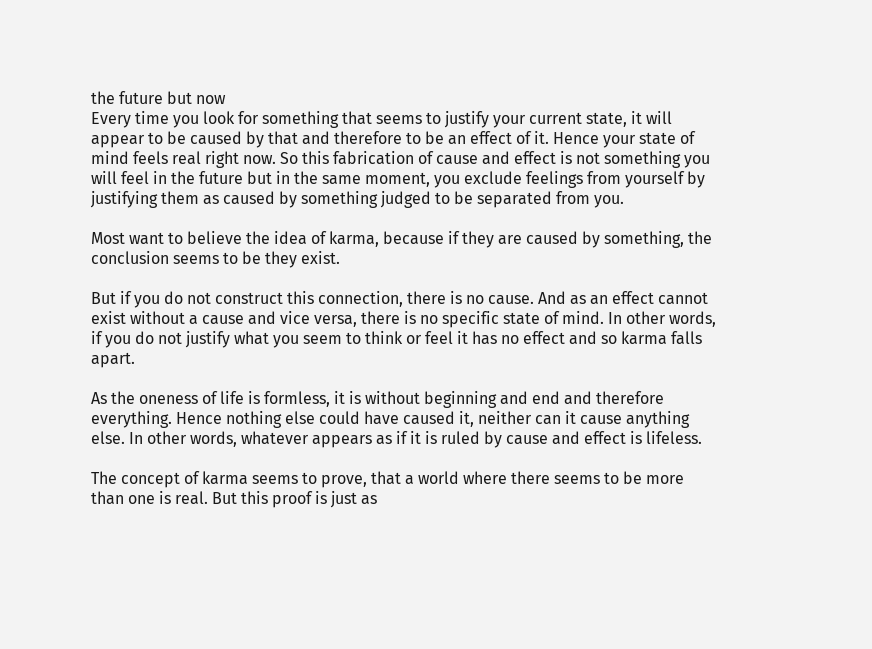the future but now
Every time you look for something that seems to justify your current state, it will appear to be caused by that and therefore to be an effect of it. Hence your state of mind feels real right now. So this fabrication of cause and effect is not something you will feel in the future but in the same moment, you exclude feelings from yourself by justifying them as caused by something judged to be separated from you.

Most want to believe the idea of karma, because if they are caused by something, the conclusion seems to be they exist.

But if you do not construct this connection, there is no cause. And as an effect cannot exist without a cause and vice versa, there is no specific state of mind. In other words, if you do not justify what you seem to think or feel it has no effect and so karma falls apart.

As the oneness of life is formless, it is without beginning and end and therefore everything. Hence nothing else could have caused it, neither can it cause anything else. In other words, whatever appears as if it is ruled by cause and effect is lifeless.

The concept of karma seems to prove, that a world where there seems to be more than one is real. But this proof is just as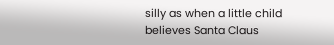silly as when a little child believes Santa Claus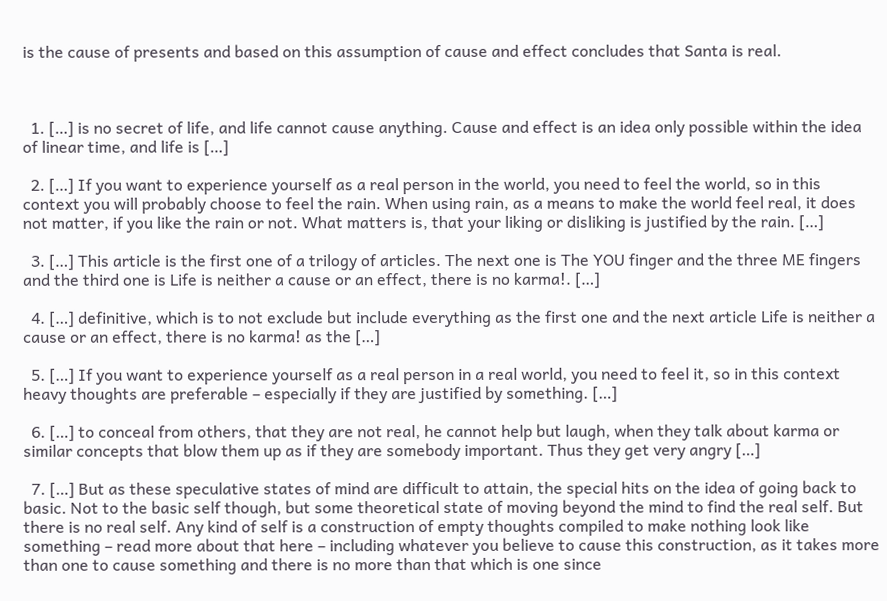is the cause of presents and based on this assumption of cause and effect concludes that Santa is real.



  1. […] is no secret of life, and life cannot cause anything. Cause and effect is an idea only possible within the idea of linear time, and life is […]

  2. […] If you want to experience yourself as a real person in the world, you need to feel the world, so in this context you will probably choose to feel the rain. When using rain, as a means to make the world feel real, it does not matter, if you like the rain or not. What matters is, that your liking or disliking is justified by the rain. […]

  3. […] This article is the first one of a trilogy of articles. The next one is The YOU finger and the three ME fingers and the third one is Life is neither a cause or an effect, there is no karma!. […]

  4. […] definitive, which is to not exclude but include everything as the first one and the next article Life is neither a cause or an effect, there is no karma! as the […]

  5. […] If you want to experience yourself as a real person in a real world, you need to feel it, so in this context heavy thoughts are preferable – especially if they are justified by something. […]

  6. […] to conceal from others, that they are not real, he cannot help but laugh, when they talk about karma or similar concepts that blow them up as if they are somebody important. Thus they get very angry […]

  7. […] But as these speculative states of mind are difficult to attain, the special hits on the idea of going back to basic. Not to the basic self though, but some theoretical state of moving beyond the mind to find the real self. But there is no real self. Any kind of self is a construction of empty thoughts compiled to make nothing look like something – read more about that here – including whatever you believe to cause this construction, as it takes more than one to cause something and there is no more than that which is one since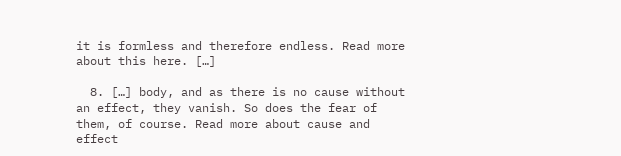it is formless and therefore endless. Read more about this here. […]

  8. […] body, and as there is no cause without an effect, they vanish. So does the fear of them, of course. Read more about cause and effect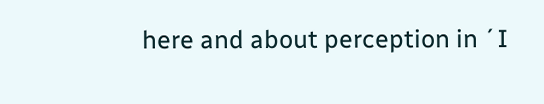here and about perception in ´I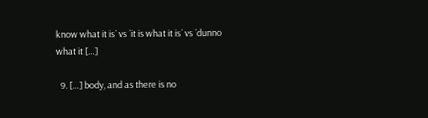know what it is´ vs ´it is what it is´ vs ´dunno what it […]

  9. […] body, and as there is no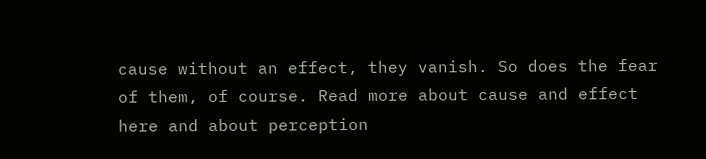cause without an effect, they vanish. So does the fear of them, of course. Read more about cause and effect here and about perception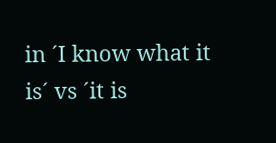in ´I know what it is´ vs ´it is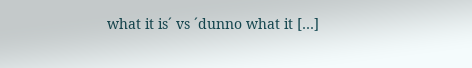what it is´ vs ´dunno what it […]